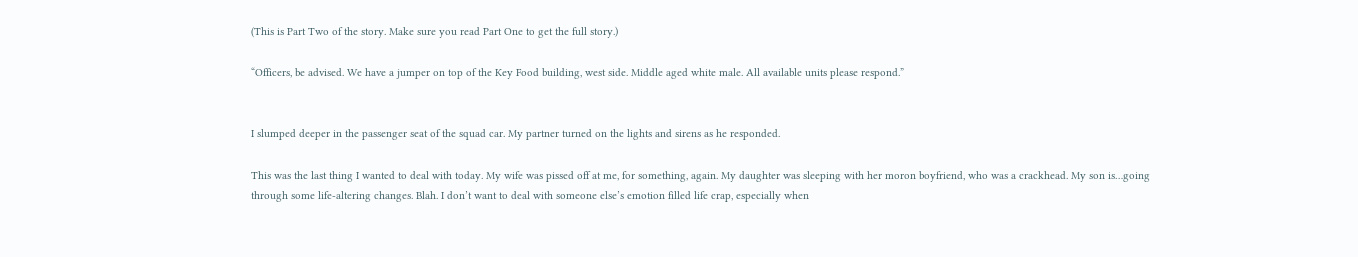(This is Part Two of the story. Make sure you read Part One to get the full story.)

“Officers, be advised. We have a jumper on top of the Key Food building, west side. Middle aged white male. All available units please respond.”


I slumped deeper in the passenger seat of the squad car. My partner turned on the lights and sirens as he responded.

This was the last thing I wanted to deal with today. My wife was pissed off at me, for something, again. My daughter was sleeping with her moron boyfriend, who was a crackhead. My son is…going through some life-altering changes. Blah. I don’t want to deal with someone else’s emotion filled life crap, especially when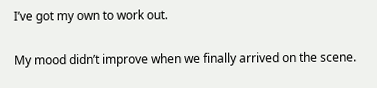I’ve got my own to work out.

My mood didn’t improve when we finally arrived on the scene.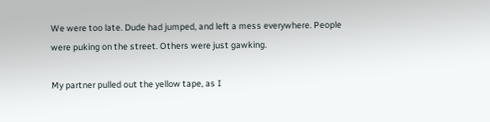We were too late. Dude had jumped, and left a mess everywhere. People were puking on the street. Others were just gawking.

My partner pulled out the yellow tape, as I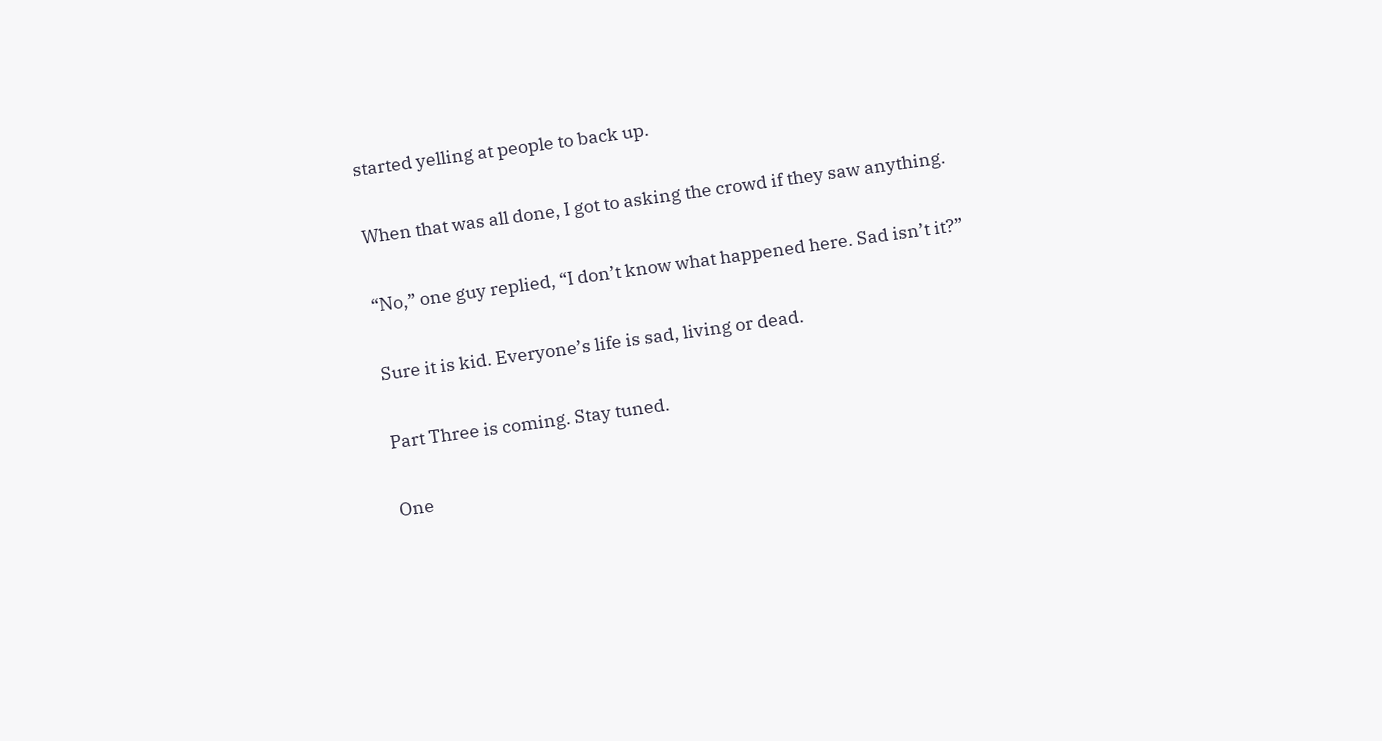started yelling at people to back up.

When that was all done, I got to asking the crowd if they saw anything.

“No,” one guy replied, “I don’t know what happened here. Sad isn’t it?”

Sure it is kid. Everyone’s life is sad, living or dead.

Part Three is coming. Stay tuned.

One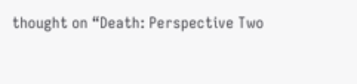thought on “Death: Perspective Two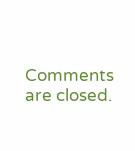Comments are closed.